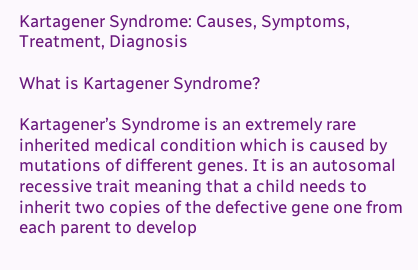Kartagener Syndrome: Causes, Symptoms, Treatment, Diagnosis

What is Kartagener Syndrome?

Kartagener’s Syndrome is an extremely rare inherited medical condition which is caused by mutations of different genes. It is an autosomal recessive trait meaning that a child needs to inherit two copies of the defective gene one from each parent to develop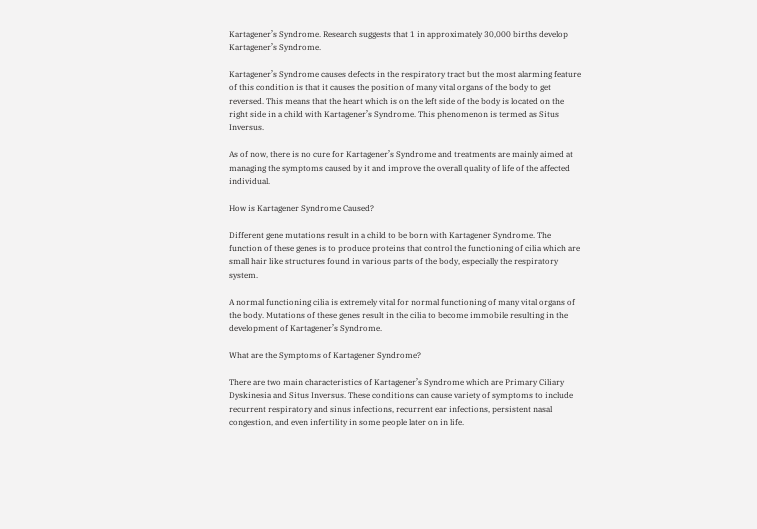Kartagener’s Syndrome. Research suggests that 1 in approximately 30,000 births develop Kartagener’s Syndrome.

Kartagener’s Syndrome causes defects in the respiratory tract but the most alarming feature of this condition is that it causes the position of many vital organs of the body to get reversed. This means that the heart which is on the left side of the body is located on the right side in a child with Kartagener’s Syndrome. This phenomenon is termed as Situs Inversus.

As of now, there is no cure for Kartagener’s Syndrome and treatments are mainly aimed at managing the symptoms caused by it and improve the overall quality of life of the affected individual.

How is Kartagener Syndrome Caused?

Different gene mutations result in a child to be born with Kartagener Syndrome. The function of these genes is to produce proteins that control the functioning of cilia which are small hair like structures found in various parts of the body, especially the respiratory system.

A normal functioning cilia is extremely vital for normal functioning of many vital organs of the body. Mutations of these genes result in the cilia to become immobile resulting in the development of Kartagener’s Syndrome.

What are the Symptoms of Kartagener Syndrome?

There are two main characteristics of Kartagener’s Syndrome which are Primary Ciliary Dyskinesia and Situs Inversus. These conditions can cause variety of symptoms to include recurrent respiratory and sinus infections, recurrent ear infections, persistent nasal congestion, and even infertility in some people later on in life.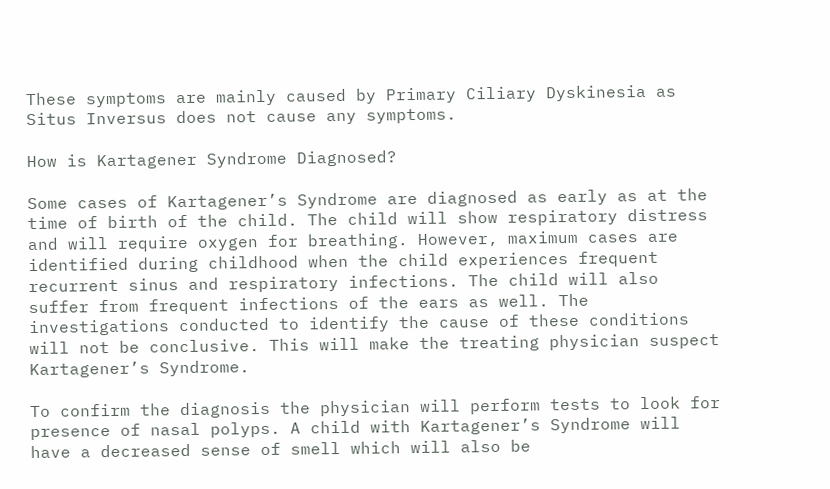These symptoms are mainly caused by Primary Ciliary Dyskinesia as Situs Inversus does not cause any symptoms.

How is Kartagener Syndrome Diagnosed?

Some cases of Kartagener’s Syndrome are diagnosed as early as at the time of birth of the child. The child will show respiratory distress and will require oxygen for breathing. However, maximum cases are identified during childhood when the child experiences frequent recurrent sinus and respiratory infections. The child will also suffer from frequent infections of the ears as well. The investigations conducted to identify the cause of these conditions will not be conclusive. This will make the treating physician suspect Kartagener’s Syndrome.

To confirm the diagnosis the physician will perform tests to look for presence of nasal polyps. A child with Kartagener’s Syndrome will have a decreased sense of smell which will also be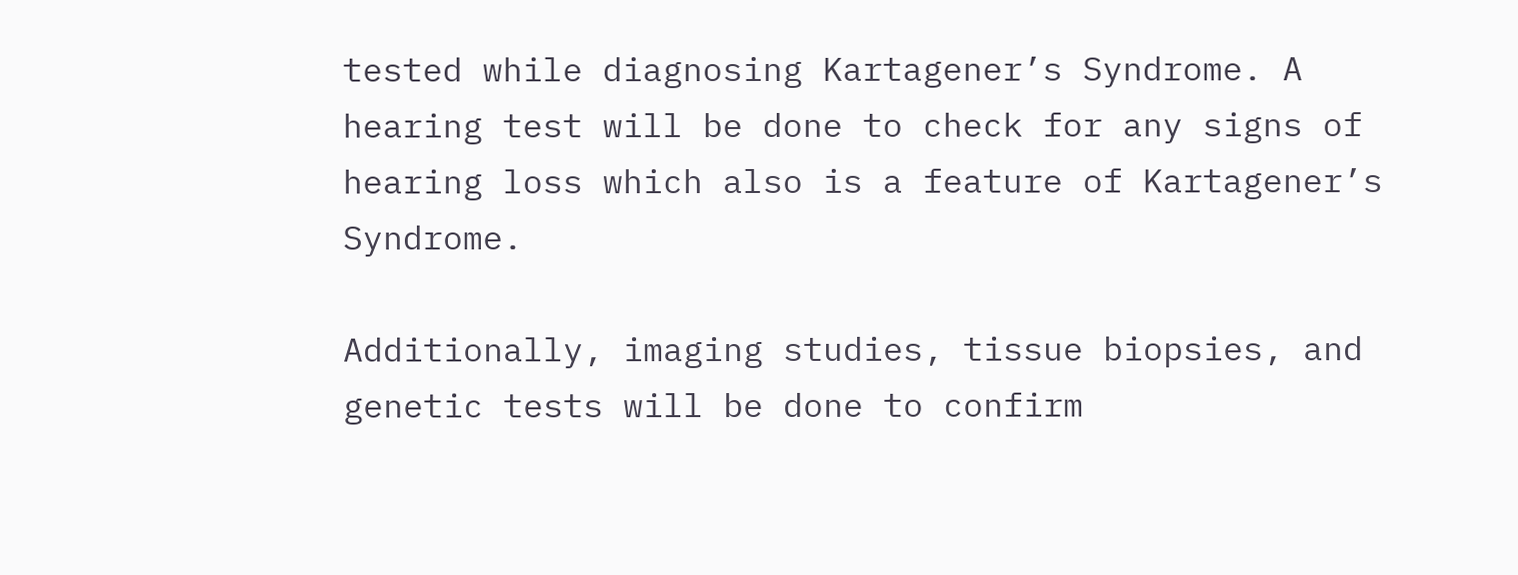tested while diagnosing Kartagener’s Syndrome. A hearing test will be done to check for any signs of hearing loss which also is a feature of Kartagener’s Syndrome.

Additionally, imaging studies, tissue biopsies, and genetic tests will be done to confirm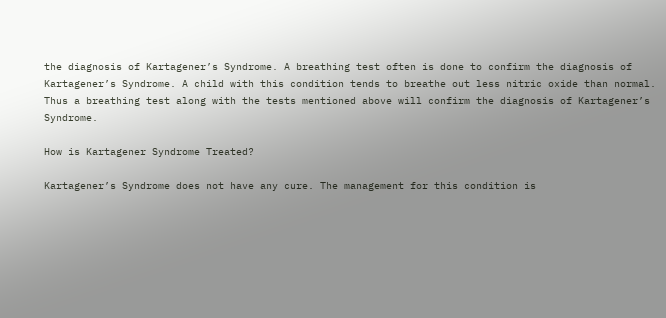the diagnosis of Kartagener’s Syndrome. A breathing test often is done to confirm the diagnosis of Kartagener’s Syndrome. A child with this condition tends to breathe out less nitric oxide than normal. Thus a breathing test along with the tests mentioned above will confirm the diagnosis of Kartagener’s Syndrome.

How is Kartagener Syndrome Treated?

Kartagener’s Syndrome does not have any cure. The management for this condition is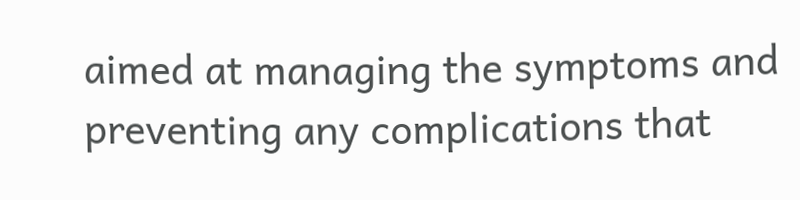aimed at managing the symptoms and preventing any complications that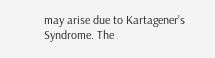may arise due to Kartagener’s Syndrome. The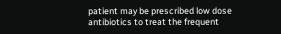patient may be prescribed low dose antibiotics to treat the frequent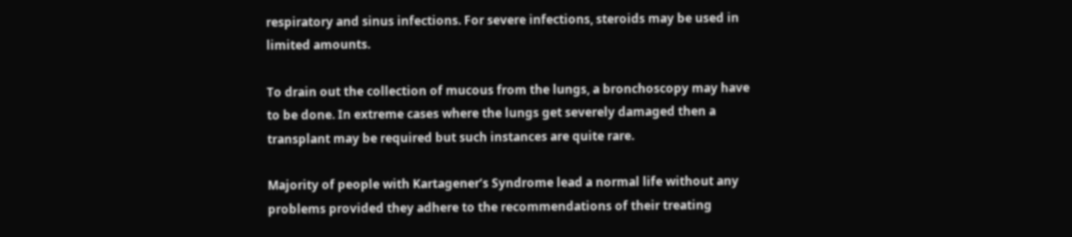respiratory and sinus infections. For severe infections, steroids may be used in limited amounts.

To drain out the collection of mucous from the lungs, a bronchoscopy may have to be done. In extreme cases where the lungs get severely damaged then a transplant may be required but such instances are quite rare.

Majority of people with Kartagener’s Syndrome lead a normal life without any problems provided they adhere to the recommendations of their treating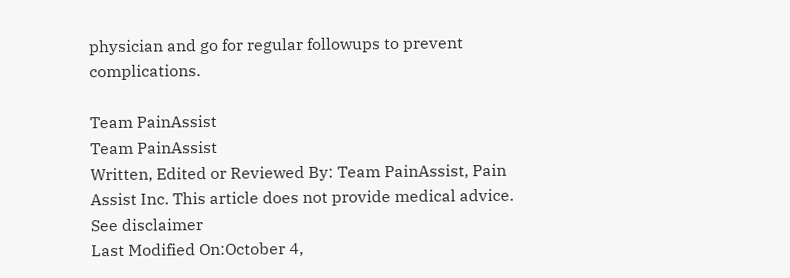physician and go for regular followups to prevent complications.

Team PainAssist
Team PainAssist
Written, Edited or Reviewed By: Team PainAssist, Pain Assist Inc. This article does not provide medical advice. See disclaimer
Last Modified On:October 4,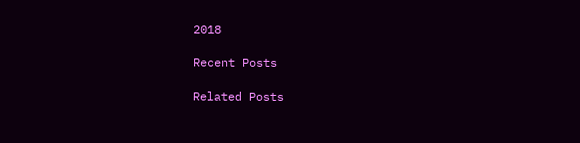2018

Recent Posts

Related Posts